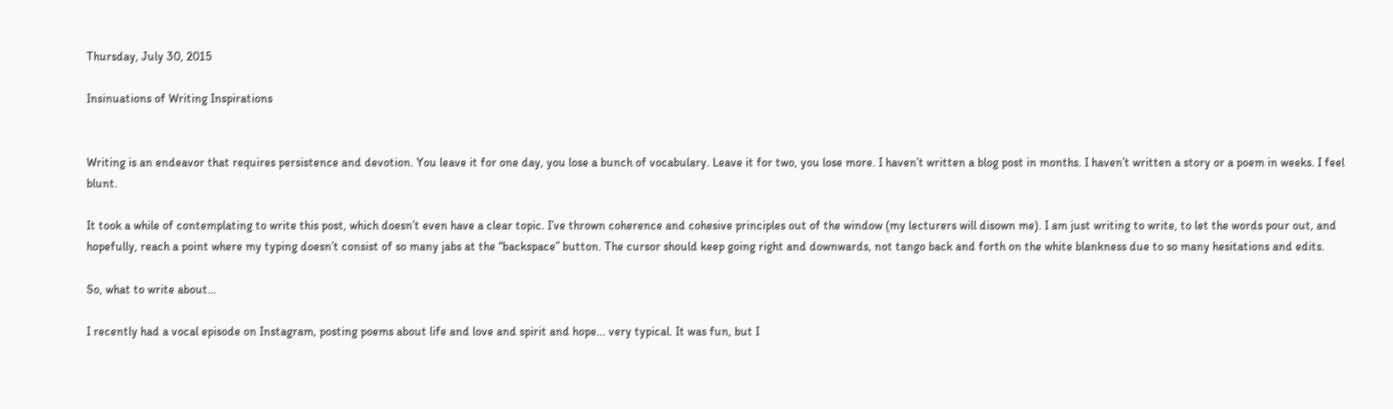Thursday, July 30, 2015

Insinuations of Writing Inspirations


Writing is an endeavor that requires persistence and devotion. You leave it for one day, you lose a bunch of vocabulary. Leave it for two, you lose more. I haven’t written a blog post in months. I haven’t written a story or a poem in weeks. I feel blunt.

It took a while of contemplating to write this post, which doesn’t even have a clear topic. I’ve thrown coherence and cohesive principles out of the window (my lecturers will disown me). I am just writing to write, to let the words pour out, and hopefully, reach a point where my typing doesn’t consist of so many jabs at the “backspace” button. The cursor should keep going right and downwards, not tango back and forth on the white blankness due to so many hesitations and edits.

So, what to write about…

I recently had a vocal episode on Instagram, posting poems about life and love and spirit and hope... very typical. It was fun, but I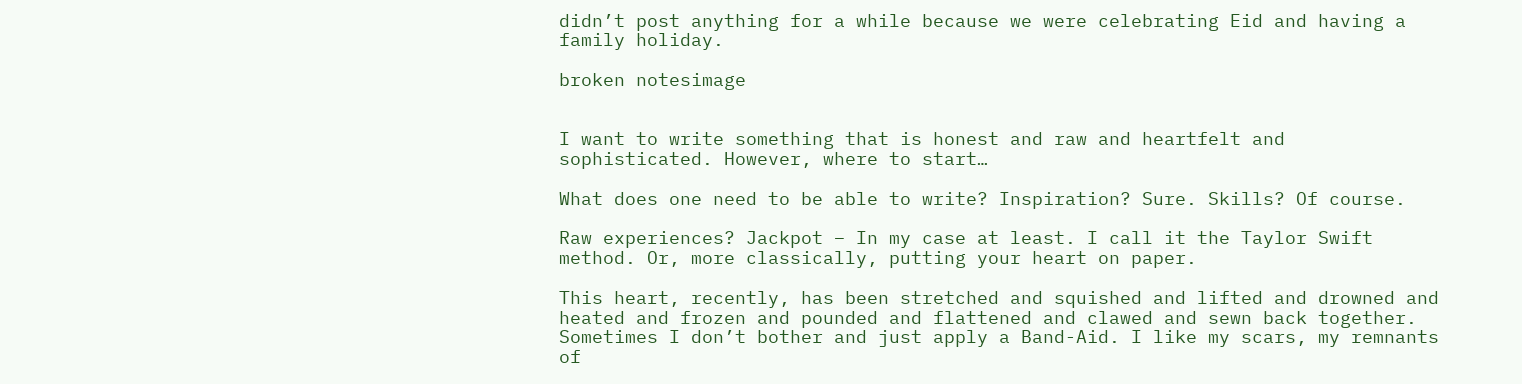didn’t post anything for a while because we were celebrating Eid and having a family holiday.

broken notesimage


I want to write something that is honest and raw and heartfelt and sophisticated. However, where to start…

What does one need to be able to write? Inspiration? Sure. Skills? Of course.

Raw experiences? Jackpot – In my case at least. I call it the Taylor Swift method. Or, more classically, putting your heart on paper.

This heart, recently, has been stretched and squished and lifted and drowned and heated and frozen and pounded and flattened and clawed and sewn back together. Sometimes I don’t bother and just apply a Band-Aid. I like my scars, my remnants of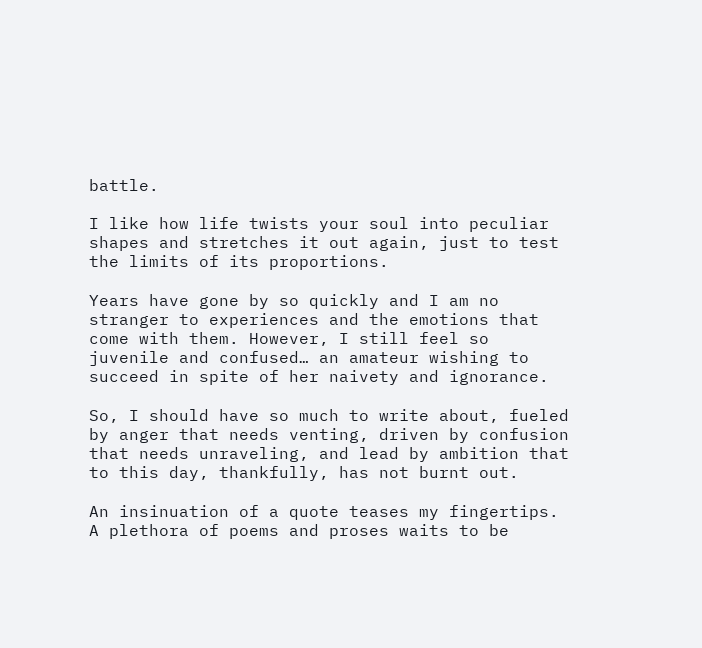battle.

I like how life twists your soul into peculiar shapes and stretches it out again, just to test the limits of its proportions.

Years have gone by so quickly and I am no stranger to experiences and the emotions that come with them. However, I still feel so juvenile and confused… an amateur wishing to succeed in spite of her naivety and ignorance.

So, I should have so much to write about, fueled by anger that needs venting, driven by confusion that needs unraveling, and lead by ambition that to this day, thankfully, has not burnt out.

An insinuation of a quote teases my fingertips. A plethora of poems and proses waits to be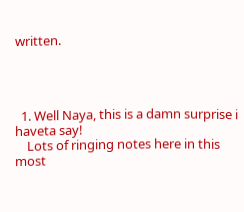written.




  1. Well Naya, this is a damn surprise i haveta say!
    Lots of ringing notes here in this most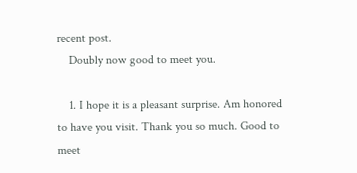recent post.
    Doubly now good to meet you.

    1. I hope it is a pleasant surprise. Am honored to have you visit. Thank you so much. Good to meet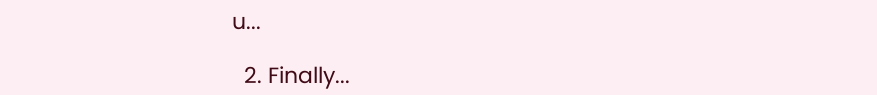u...

  2. Finally...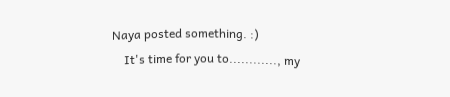Naya posted something. :)
    It's time for you to............, my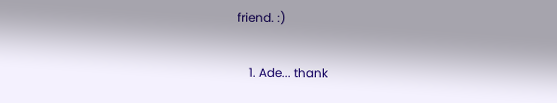friend. :)

    1. Ade... thank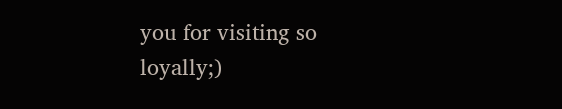you for visiting so loyally;)